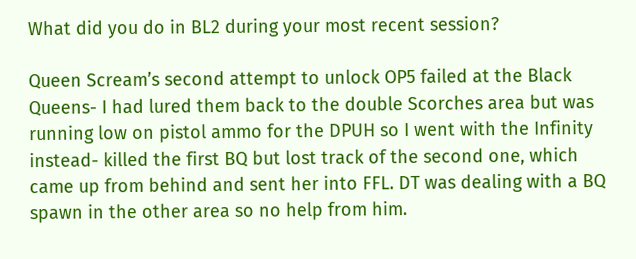What did you do in BL2 during your most recent session?

Queen Scream’s second attempt to unlock OP5 failed at the Black Queens- I had lured them back to the double Scorches area but was running low on pistol ammo for the DPUH so I went with the Infinity instead- killed the first BQ but lost track of the second one, which came up from behind and sent her into FFL. DT was dealing with a BQ spawn in the other area so no help from him.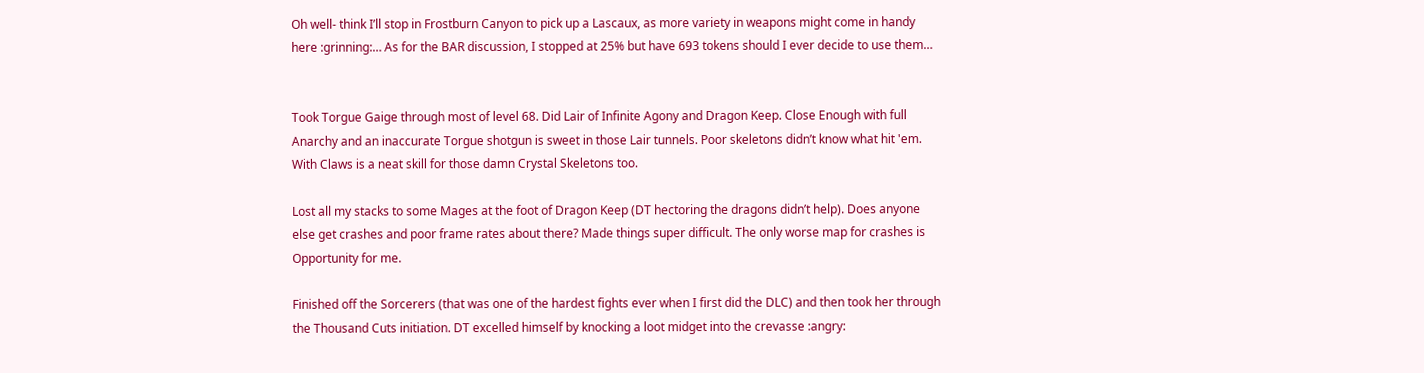Oh well- think I’ll stop in Frostburn Canyon to pick up a Lascaux, as more variety in weapons might come in handy here :grinning:… As for the BAR discussion, I stopped at 25% but have 693 tokens should I ever decide to use them…


Took Torgue Gaige through most of level 68. Did Lair of Infinite Agony and Dragon Keep. Close Enough with full Anarchy and an inaccurate Torgue shotgun is sweet in those Lair tunnels. Poor skeletons didn’t know what hit 'em. With Claws is a neat skill for those damn Crystal Skeletons too.

Lost all my stacks to some Mages at the foot of Dragon Keep (DT hectoring the dragons didn’t help). Does anyone else get crashes and poor frame rates about there? Made things super difficult. The only worse map for crashes is Opportunity for me.

Finished off the Sorcerers (that was one of the hardest fights ever when I first did the DLC) and then took her through the Thousand Cuts initiation. DT excelled himself by knocking a loot midget into the crevasse :angry: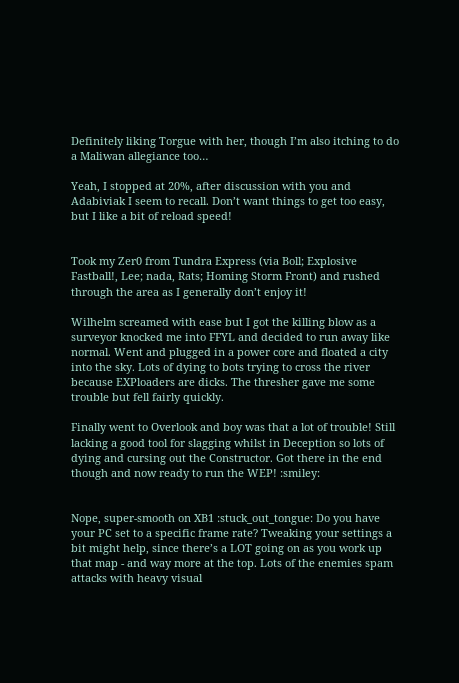Definitely liking Torgue with her, though I’m also itching to do a Maliwan allegiance too…

Yeah, I stopped at 20%, after discussion with you and Adabiviak I seem to recall. Don’t want things to get too easy, but I like a bit of reload speed!


Took my Zer0 from Tundra Express (via Boll; Explosive Fastball!, Lee; nada, Rats; Homing Storm Front) and rushed through the area as I generally don’t enjoy it!

Wilhelm screamed with ease but I got the killing blow as a surveyor knocked me into FFYL and decided to run away like normal. Went and plugged in a power core and floated a city into the sky. Lots of dying to bots trying to cross the river because EXPloaders are dicks. The thresher gave me some trouble but fell fairly quickly.

Finally went to Overlook and boy was that a lot of trouble! Still lacking a good tool for slagging whilst in Deception so lots of dying and cursing out the Constructor. Got there in the end though and now ready to run the WEP! :smiley:


Nope, super-smooth on XB1 :stuck_out_tongue: Do you have your PC set to a specific frame rate? Tweaking your settings a bit might help, since there’s a LOT going on as you work up that map - and way more at the top. Lots of the enemies spam attacks with heavy visual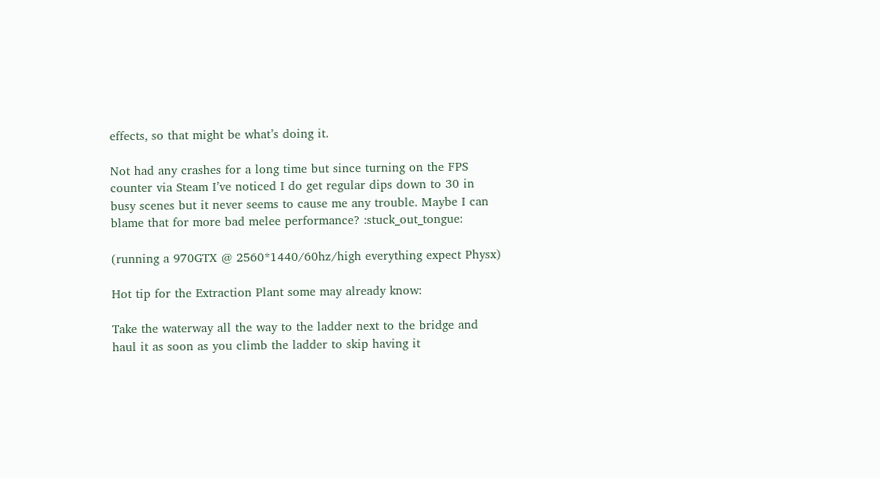effects, so that might be what’s doing it.

Not had any crashes for a long time but since turning on the FPS counter via Steam I’ve noticed I do get regular dips down to 30 in busy scenes but it never seems to cause me any trouble. Maybe I can blame that for more bad melee performance? :stuck_out_tongue:

(running a 970GTX @ 2560*1440/60hz/high everything expect Physx)

Hot tip for the Extraction Plant some may already know:

Take the waterway all the way to the ladder next to the bridge and haul it as soon as you climb the ladder to skip having it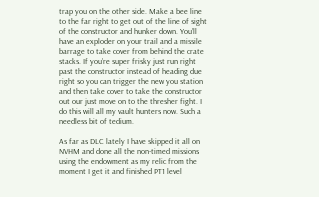trap you on the other side. Make a bee line to the far right to get out of the line of sight of the constructor and hunker down. You’ll have an exploder on your trail and a missile barrage to take cover from behind the crate stacks. If you’re super frisky just run right past the constructor instead of heading due right so you can trigger the new you station and then take cover to take the constructor out our just move on to the thresher fight. I do this will all my vault hunters now. Such a needless bit of tedium.

As far as DLC lately I have skipped it all on NVHM and done all the non-timed missions using the endowment as my relic from the moment I get it and finished PT1 level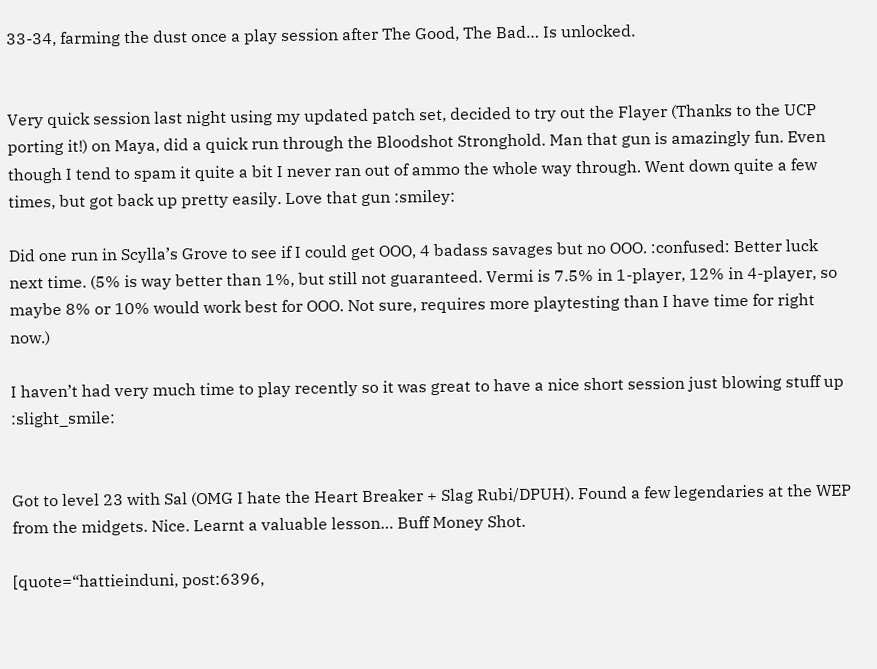33-34, farming the dust once a play session after The Good, The Bad… Is unlocked.


Very quick session last night using my updated patch set, decided to try out the Flayer (Thanks to the UCP porting it!) on Maya, did a quick run through the Bloodshot Stronghold. Man that gun is amazingly fun. Even though I tend to spam it quite a bit I never ran out of ammo the whole way through. Went down quite a few times, but got back up pretty easily. Love that gun :smiley:

Did one run in Scylla’s Grove to see if I could get OOO, 4 badass savages but no OOO. :confused: Better luck next time. (5% is way better than 1%, but still not guaranteed. Vermi is 7.5% in 1-player, 12% in 4-player, so maybe 8% or 10% would work best for OOO. Not sure, requires more playtesting than I have time for right now.)

I haven’t had very much time to play recently so it was great to have a nice short session just blowing stuff up :slight_smile:


Got to level 23 with Sal (OMG I hate the Heart Breaker + Slag Rubi/DPUH). Found a few legendaries at the WEP from the midgets. Nice. Learnt a valuable lesson… Buff Money Shot.

[quote=“hattieinduni, post:6396,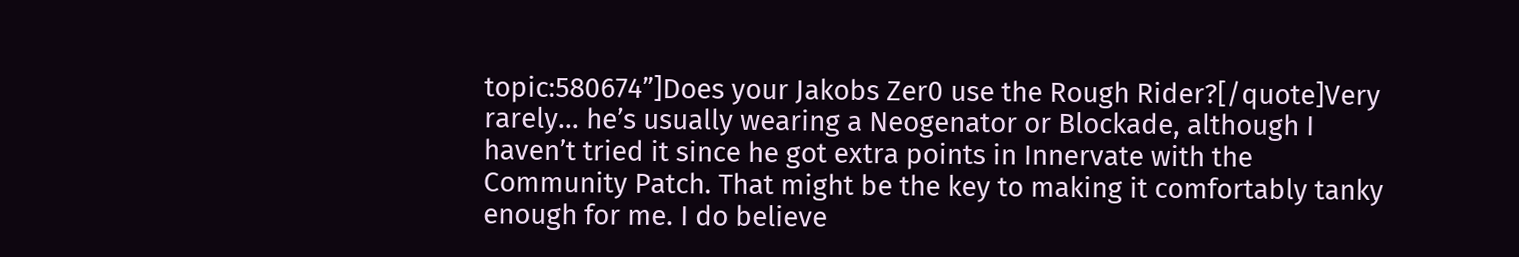topic:580674”]Does your Jakobs Zer0 use the Rough Rider?[/quote]Very rarely… he’s usually wearing a Neogenator or Blockade, although I haven’t tried it since he got extra points in Innervate with the Community Patch. That might be the key to making it comfortably tanky enough for me. I do believe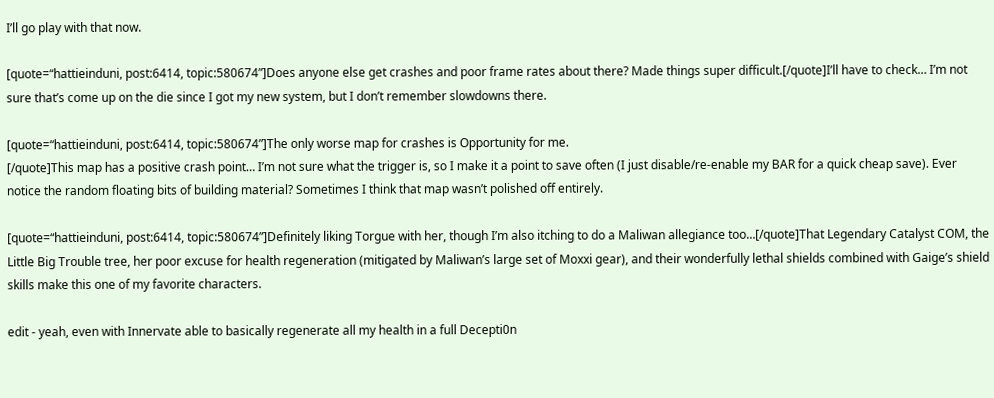I’ll go play with that now.

[quote=“hattieinduni, post:6414, topic:580674”]Does anyone else get crashes and poor frame rates about there? Made things super difficult.[/quote]I’ll have to check… I’m not sure that’s come up on the die since I got my new system, but I don’t remember slowdowns there.

[quote=“hattieinduni, post:6414, topic:580674”]The only worse map for crashes is Opportunity for me.
[/quote]This map has a positive crash point… I’m not sure what the trigger is, so I make it a point to save often (I just disable/re-enable my BAR for a quick cheap save). Ever notice the random floating bits of building material? Sometimes I think that map wasn’t polished off entirely.

[quote=“hattieinduni, post:6414, topic:580674”]Definitely liking Torgue with her, though I’m also itching to do a Maliwan allegiance too…[/quote]That Legendary Catalyst COM, the Little Big Trouble tree, her poor excuse for health regeneration (mitigated by Maliwan’s large set of Moxxi gear), and their wonderfully lethal shields combined with Gaige’s shield skills make this one of my favorite characters.

edit - yeah, even with Innervate able to basically regenerate all my health in a full Decepti0n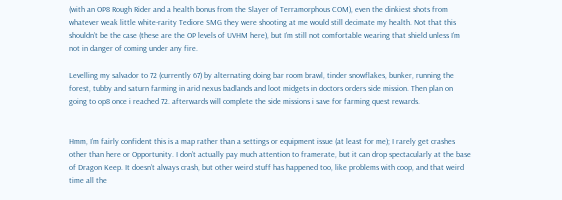(with an OP8 Rough Rider and a health bonus from the Slayer of Terramorphous COM), even the dinkiest shots from whatever weak little white-rarity Tediore SMG they were shooting at me would still decimate my health. Not that this shouldn’t be the case (these are the OP levels of UVHM here), but I’m still not comfortable wearing that shield unless I’m not in danger of coming under any fire.

Levelling my salvador to 72 (currently 67) by alternating doing bar room brawl, tinder snowflakes, bunker, running the forest, tubby and saturn farming in arid nexus badlands and loot midgets in doctors orders side mission. Then plan on going to op8 once i reached 72. afterwards will complete the side missions i save for farming quest rewards.


Hmm, I’m fairly confident this is a map rather than a settings or equipment issue (at least for me); I rarely get crashes other than here or Opportunity. I don’t actually pay much attention to framerate, but it can drop spectacularly at the base of Dragon Keep. It doesn’t always crash, but other weird stuff has happened too, like problems with coop, and that weird time all the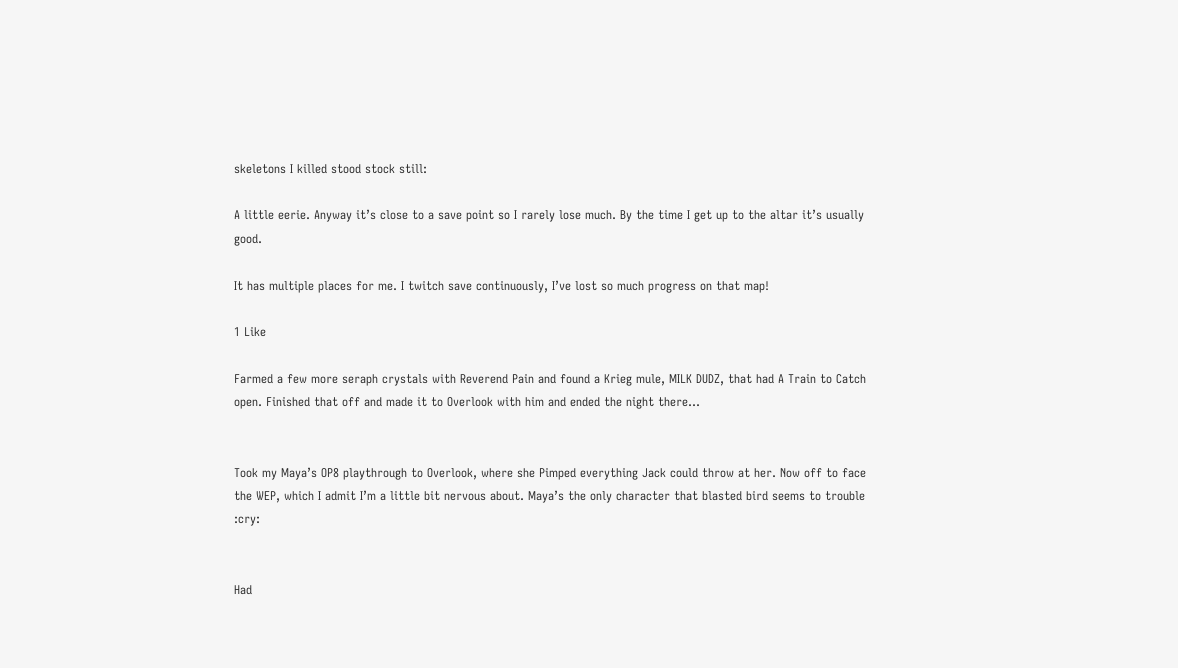skeletons I killed stood stock still:

A little eerie. Anyway it’s close to a save point so I rarely lose much. By the time I get up to the altar it’s usually good.

It has multiple places for me. I twitch save continuously, I’ve lost so much progress on that map!

1 Like

Farmed a few more seraph crystals with Reverend Pain and found a Krieg mule, MILK DUDZ, that had A Train to Catch open. Finished that off and made it to Overlook with him and ended the night there…


Took my Maya’s OP8 playthrough to Overlook, where she Pimped everything Jack could throw at her. Now off to face the WEP, which I admit I’m a little bit nervous about. Maya’s the only character that blasted bird seems to trouble :cry:


Had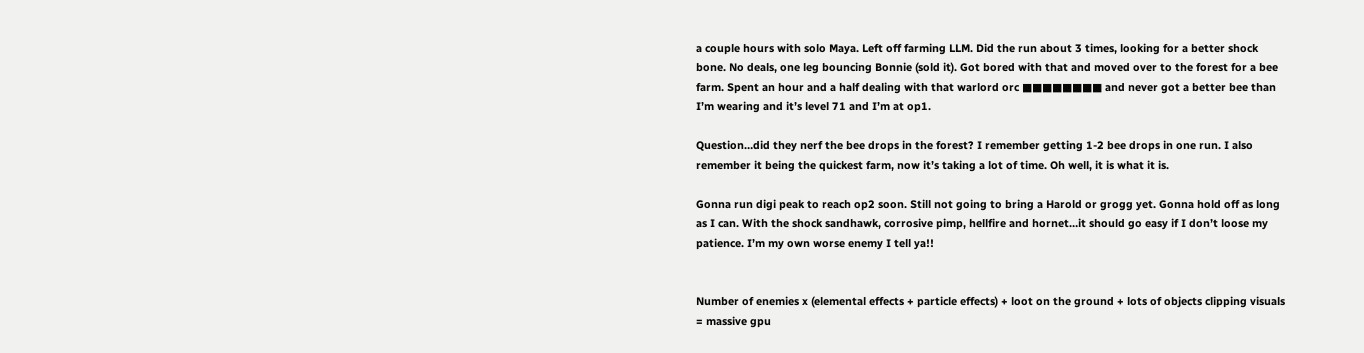a couple hours with solo Maya. Left off farming LLM. Did the run about 3 times, looking for a better shock bone. No deals, one leg bouncing Bonnie (sold it). Got bored with that and moved over to the forest for a bee farm. Spent an hour and a half dealing with that warlord orc ■■■■■■■■ and never got a better bee than I’m wearing and it’s level 71 and I’m at op1.

Question…did they nerf the bee drops in the forest? I remember getting 1-2 bee drops in one run. I also remember it being the quickest farm, now it’s taking a lot of time. Oh well, it is what it is.

Gonna run digi peak to reach op2 soon. Still not going to bring a Harold or grogg yet. Gonna hold off as long as I can. With the shock sandhawk, corrosive pimp, hellfire and hornet…it should go easy if I don’t loose my patience. I’m my own worse enemy I tell ya!!


Number of enemies x (elemental effects + particle effects) + loot on the ground + lots of objects clipping visuals = massive gpu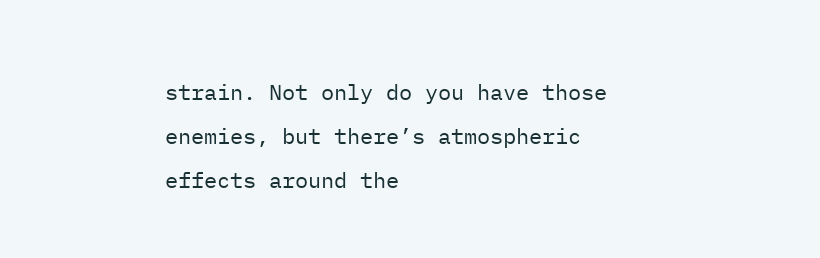strain. Not only do you have those enemies, but there’s atmospheric effects around the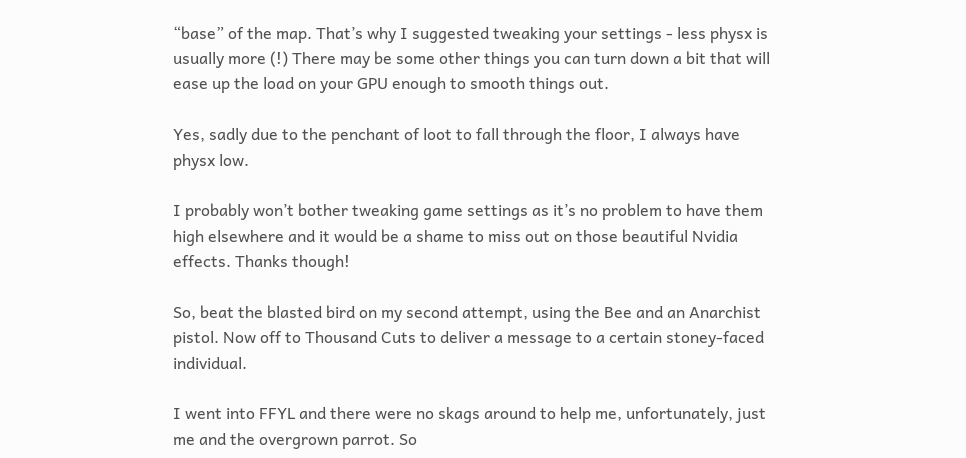“base” of the map. That’s why I suggested tweaking your settings - less physx is usually more (!) There may be some other things you can turn down a bit that will ease up the load on your GPU enough to smooth things out.

Yes, sadly due to the penchant of loot to fall through the floor, I always have physx low.

I probably won’t bother tweaking game settings as it’s no problem to have them high elsewhere and it would be a shame to miss out on those beautiful Nvidia effects. Thanks though!

So, beat the blasted bird on my second attempt, using the Bee and an Anarchist pistol. Now off to Thousand Cuts to deliver a message to a certain stoney-faced individual.

I went into FFYL and there were no skags around to help me, unfortunately, just me and the overgrown parrot. So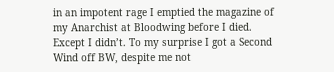in an impotent rage I emptied the magazine of my Anarchist at Bloodwing before I died. Except I didn’t. To my surprise I got a Second Wind off BW, despite me not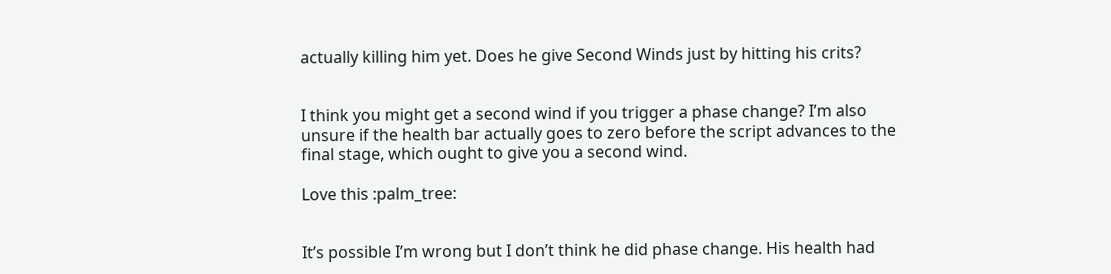actually killing him yet. Does he give Second Winds just by hitting his crits?


I think you might get a second wind if you trigger a phase change? I’m also unsure if the health bar actually goes to zero before the script advances to the final stage, which ought to give you a second wind.

Love this :palm_tree:


It’s possible I’m wrong but I don’t think he did phase change. His health had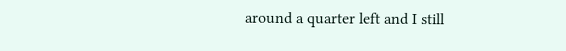around a quarter left and I still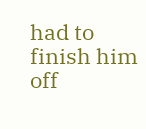had to finish him off